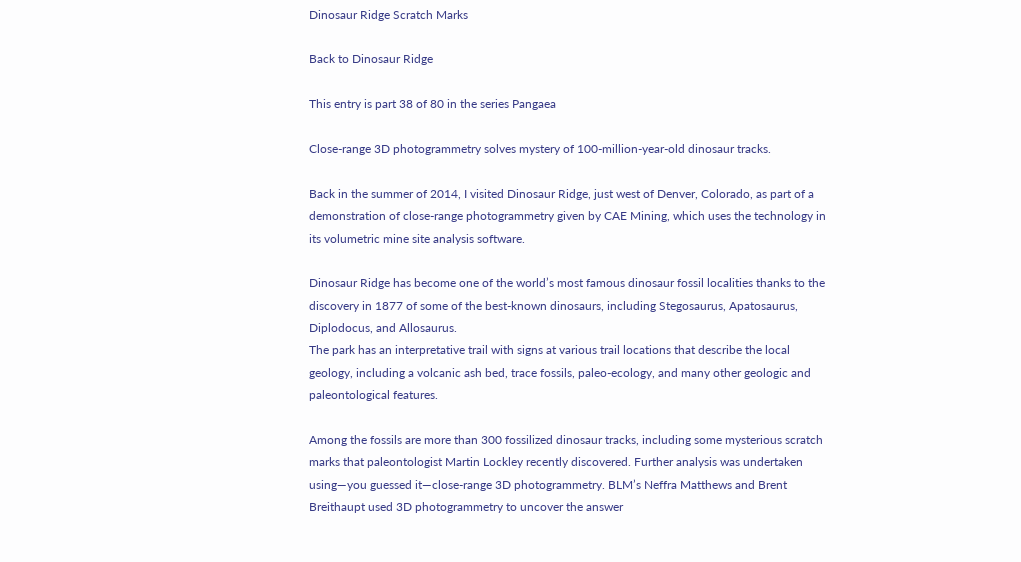Dinosaur Ridge Scratch Marks

Back to Dinosaur Ridge

This entry is part 38 of 80 in the series Pangaea

Close-range 3D photogrammetry solves mystery of 100-million-year-old dinosaur tracks.

Back in the summer of 2014, I visited Dinosaur Ridge, just west of Denver, Colorado, as part of a demonstration of close-range photogrammetry given by CAE Mining, which uses the technology in its volumetric mine site analysis software.

Dinosaur Ridge has become one of the world’s most famous dinosaur fossil localities thanks to the discovery in 1877 of some of the best-known dinosaurs, including Stegosaurus, Apatosaurus, Diplodocus, and Allosaurus.
The park has an interpretative trail with signs at various trail locations that describe the local geology, including a volcanic ash bed, trace fossils, paleo-ecology, and many other geologic and paleontological features.

Among the fossils are more than 300 fossilized dinosaur tracks, including some mysterious scratch marks that paleontologist Martin Lockley recently discovered. Further analysis was undertaken using—you guessed it—close-range 3D photogrammetry. BLM’s Neffra Matthews and Brent Breithaupt used 3D photogrammetry to uncover the answer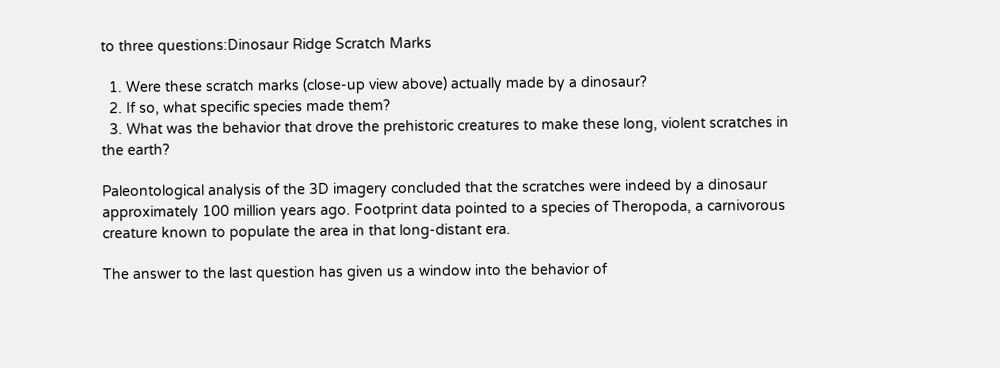to three questions:Dinosaur Ridge Scratch Marks

  1. Were these scratch marks (close-up view above) actually made by a dinosaur?
  2. If so, what specific species made them?
  3. What was the behavior that drove the prehistoric creatures to make these long, violent scratches in the earth?

Paleontological analysis of the 3D imagery concluded that the scratches were indeed by a dinosaur approximately 100 million years ago. Footprint data pointed to a species of Theropoda, a carnivorous creature known to populate the area in that long-distant era.

The answer to the last question has given us a window into the behavior of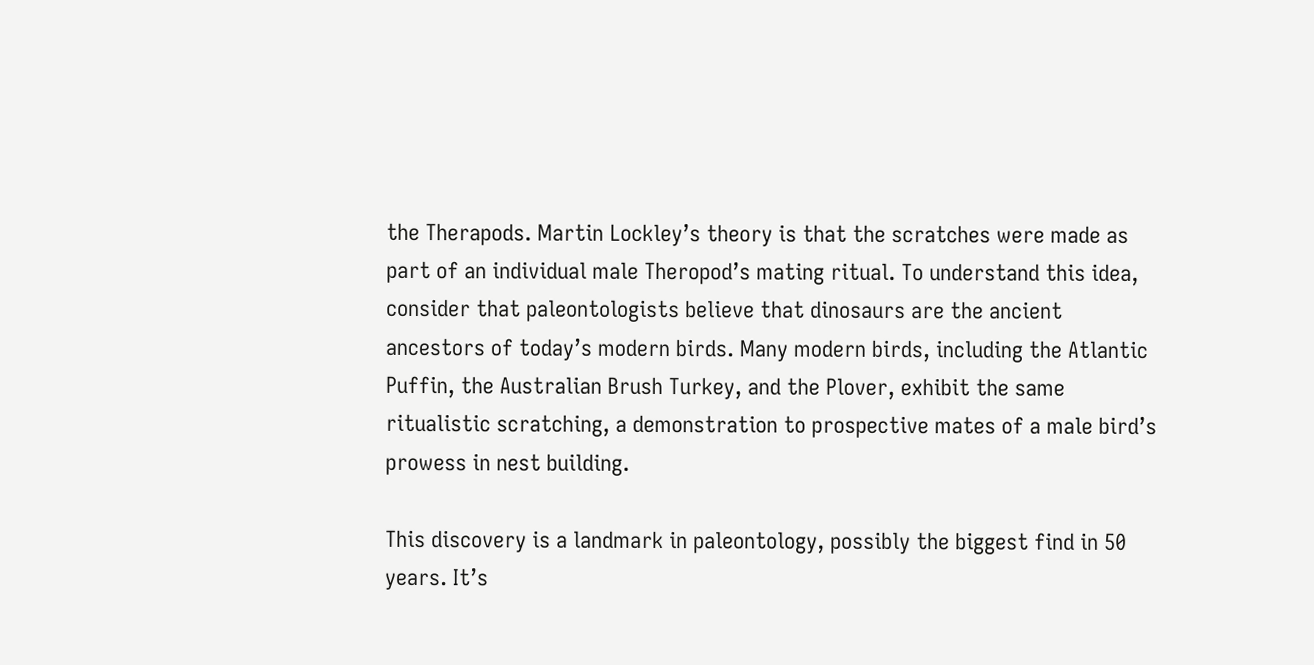the Therapods. Martin Lockley’s theory is that the scratches were made as part of an individual male Theropod’s mating ritual. To understand this idea, consider that paleontologists believe that dinosaurs are the ancient ancestors of today’s modern birds. Many modern birds, including the Atlantic Puffin, the Australian Brush Turkey, and the Plover, exhibit the same ritualistic scratching, a demonstration to prospective mates of a male bird’s prowess in nest building.

This discovery is a landmark in paleontology, possibly the biggest find in 50 years. It’s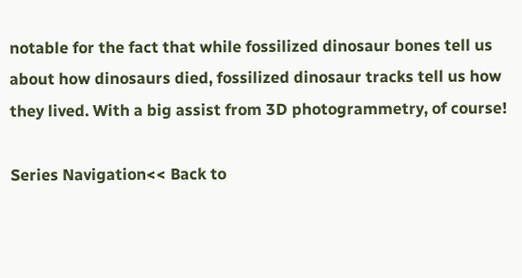notable for the fact that while fossilized dinosaur bones tell us about how dinosaurs died, fossilized dinosaur tracks tell us how they lived. With a big assist from 3D photogrammetry, of course!

Series Navigation<< Back to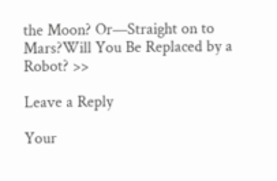the Moon? Or—Straight on to Mars?Will You Be Replaced by a Robot? >>

Leave a Reply

Your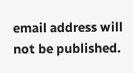email address will not be published.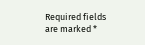Required fields are marked *